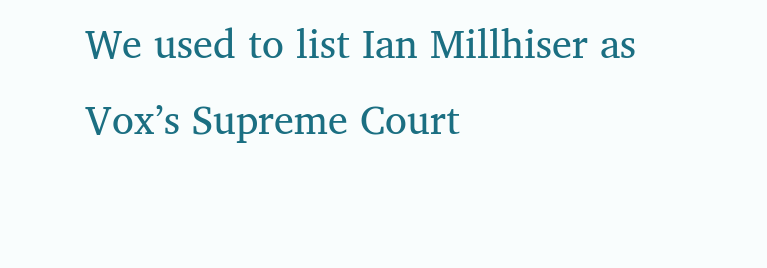We used to list Ian Millhiser as Vox’s Supreme Court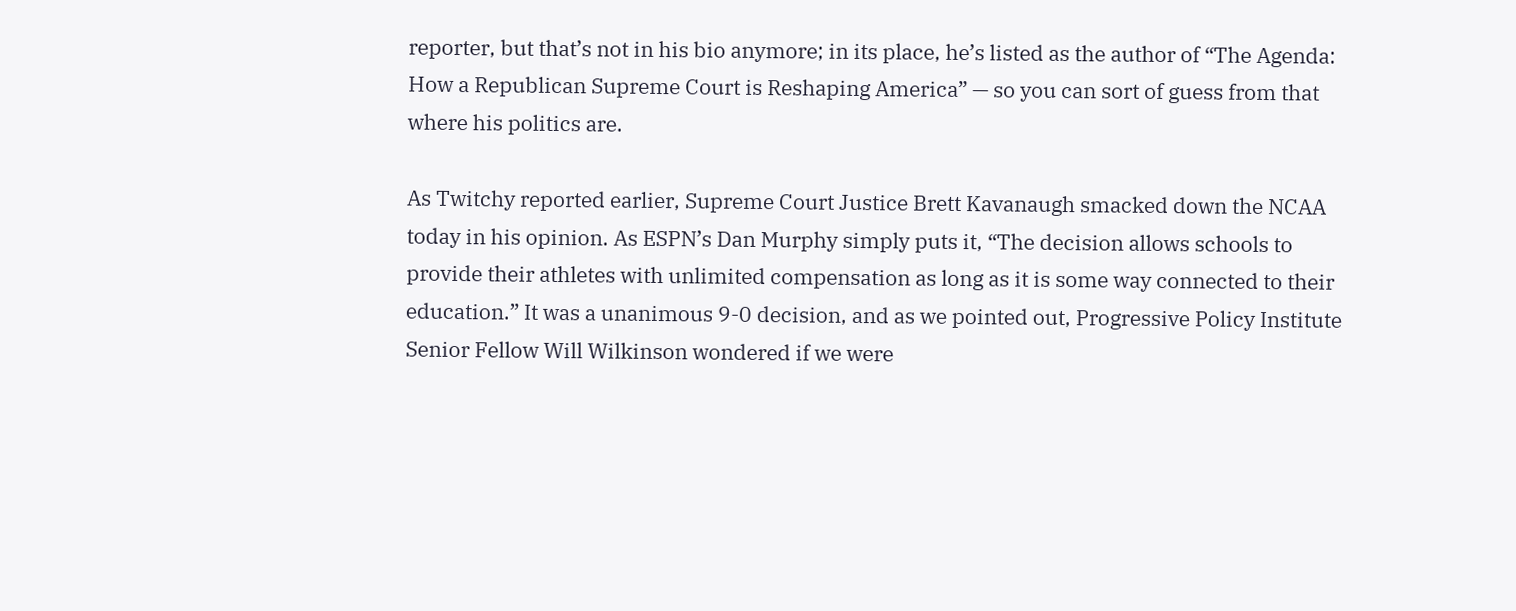reporter, but that’s not in his bio anymore; in its place, he’s listed as the author of “The Agenda: How a Republican Supreme Court is Reshaping America” — so you can sort of guess from that where his politics are.

As Twitchy reported earlier, Supreme Court Justice Brett Kavanaugh smacked down the NCAA today in his opinion. As ESPN’s Dan Murphy simply puts it, “The decision allows schools to provide their athletes with unlimited compensation as long as it is some way connected to their education.” It was a unanimous 9-0 decision, and as we pointed out, Progressive Policy Institute Senior Fellow Will Wilkinson wondered if we were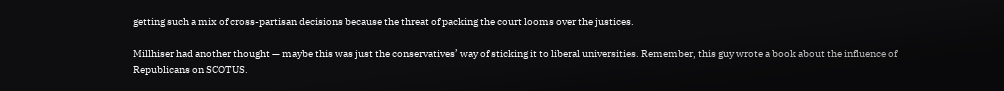getting such a mix of cross-partisan decisions because the threat of packing the court looms over the justices.

Millhiser had another thought — maybe this was just the conservatives’ way of sticking it to liberal universities. Remember, this guy wrote a book about the influence of Republicans on SCOTUS.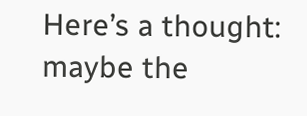Here’s a thought: maybe the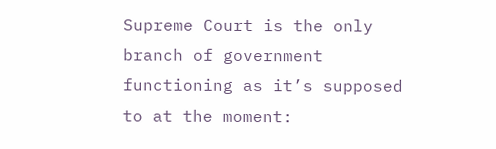Supreme Court is the only branch of government functioning as it’s supposed to at the moment: